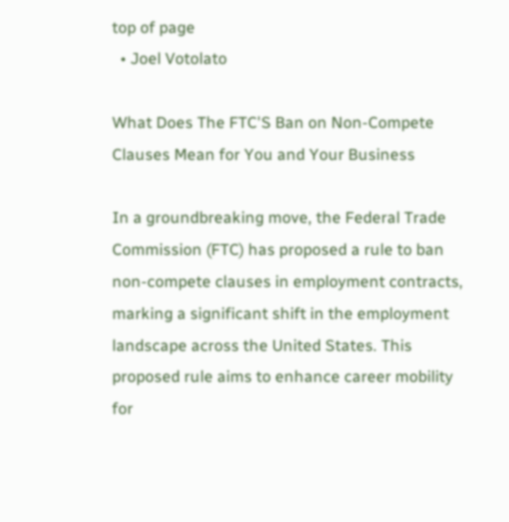top of page
  • Joel Votolato

What Does The FTC'S Ban on Non-Compete Clauses Mean for You and Your Business

In a groundbreaking move, the Federal Trade Commission (FTC) has proposed a rule to ban non-compete clauses in employment contracts, marking a significant shift in the employment landscape across the United States. This proposed rule aims to enhance career mobility for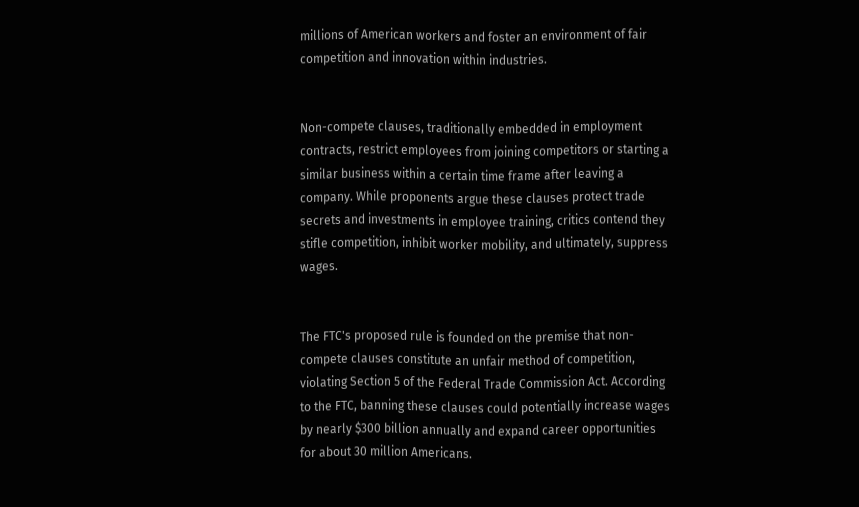millions of American workers and foster an environment of fair competition and innovation within industries.


Non-compete clauses, traditionally embedded in employment contracts, restrict employees from joining competitors or starting a similar business within a certain time frame after leaving a company. While proponents argue these clauses protect trade secrets and investments in employee training, critics contend they stifle competition, inhibit worker mobility, and ultimately, suppress wages.


The FTC's proposed rule is founded on the premise that non-compete clauses constitute an unfair method of competition, violating Section 5 of the Federal Trade Commission Act. According to the FTC, banning these clauses could potentially increase wages by nearly $300 billion annually and expand career opportunities for about 30 million Americans.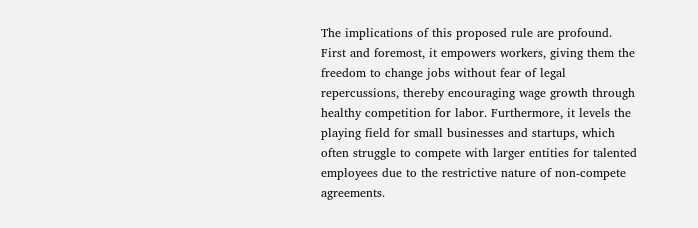The implications of this proposed rule are profound. First and foremost, it empowers workers, giving them the freedom to change jobs without fear of legal repercussions, thereby encouraging wage growth through healthy competition for labor. Furthermore, it levels the playing field for small businesses and startups, which often struggle to compete with larger entities for talented employees due to the restrictive nature of non-compete agreements.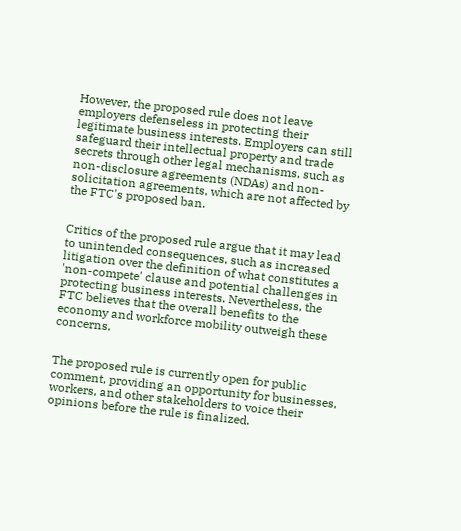However, the proposed rule does not leave employers defenseless in protecting their legitimate business interests. Employers can still safeguard their intellectual property and trade secrets through other legal mechanisms, such as non-disclosure agreements (NDAs) and non-solicitation agreements, which are not affected by the FTC's proposed ban.


Critics of the proposed rule argue that it may lead to unintended consequences, such as increased litigation over the definition of what constitutes a 'non-compete' clause and potential challenges in protecting business interests. Nevertheless, the FTC believes that the overall benefits to the economy and workforce mobility outweigh these concerns.


The proposed rule is currently open for public comment, providing an opportunity for businesses, workers, and other stakeholders to voice their opinions before the rule is finalized.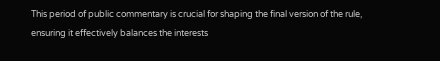This period of public commentary is crucial for shaping the final version of the rule, ensuring it effectively balances the interests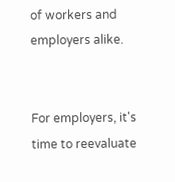of workers and employers alike.


For employers, it's time to reevaluate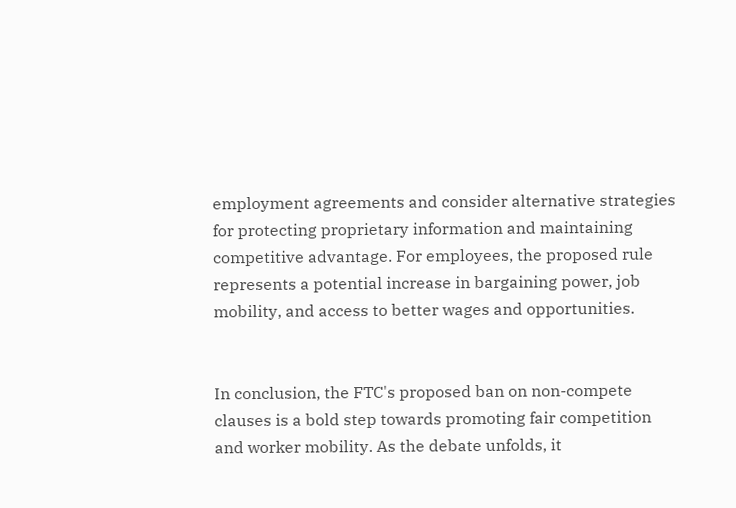employment agreements and consider alternative strategies for protecting proprietary information and maintaining competitive advantage. For employees, the proposed rule represents a potential increase in bargaining power, job mobility, and access to better wages and opportunities.


In conclusion, the FTC's proposed ban on non-compete clauses is a bold step towards promoting fair competition and worker mobility. As the debate unfolds, it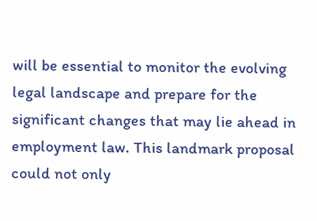will be essential to monitor the evolving legal landscape and prepare for the significant changes that may lie ahead in employment law. This landmark proposal could not only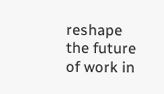reshape the future of work in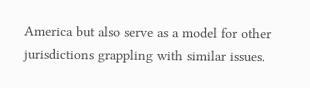America but also serve as a model for other jurisdictions grappling with similar issues.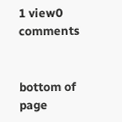1 view0 comments


bottom of page